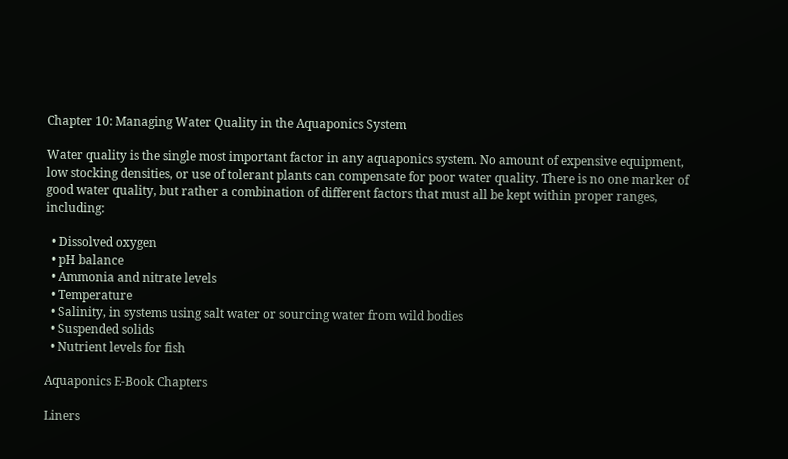Chapter 10: Managing Water Quality in the Aquaponics System

Water quality is the single most important factor in any aquaponics system. No amount of expensive equipment, low stocking densities, or use of tolerant plants can compensate for poor water quality. There is no one marker of good water quality, but rather a combination of different factors that must all be kept within proper ranges, including:

  • Dissolved oxygen
  • pH balance
  • Ammonia and nitrate levels
  • Temperature
  • Salinity, in systems using salt water or sourcing water from wild bodies
  • Suspended solids
  • Nutrient levels for fish

Aquaponics E-Book Chapters

Liners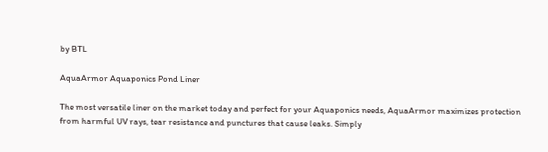by BTL

AquaArmor Aquaponics Pond Liner

The most versatile liner on the market today and perfect for your Aquaponics needs, AquaArmor maximizes protection from harmful UV rays, tear resistance and punctures that cause leaks. Simply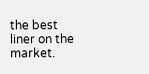the best liner on the market.